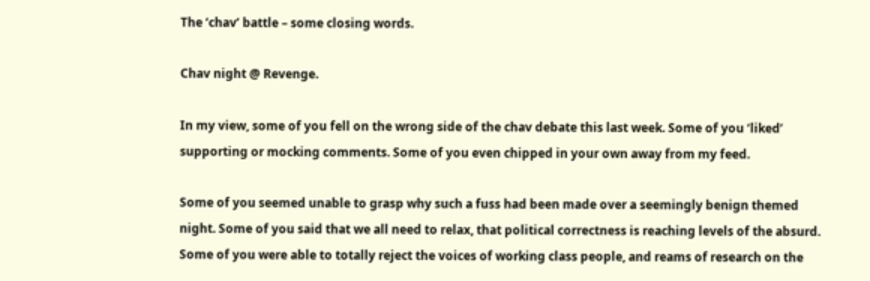The ‘chav’ battle – some closing words.

Chav night @ Revenge.

In my view, some of you fell on the wrong side of the chav debate this last week. Some of you ‘liked’ supporting or mocking comments. Some of you even chipped in your own away from my feed.

Some of you seemed unable to grasp why such a fuss had been made over a seemingly benign themed night. Some of you said that we all need to relax, that political correctness is reaching levels of the absurd. Some of you were able to totally reject the voices of working class people, and reams of research on the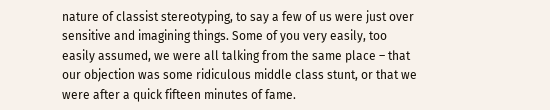nature of classist stereotyping, to say a few of us were just over sensitive and imagining things. Some of you very easily, too easily assumed, we were all talking from the same place – that our objection was some ridiculous middle class stunt, or that we were after a quick fifteen minutes of fame.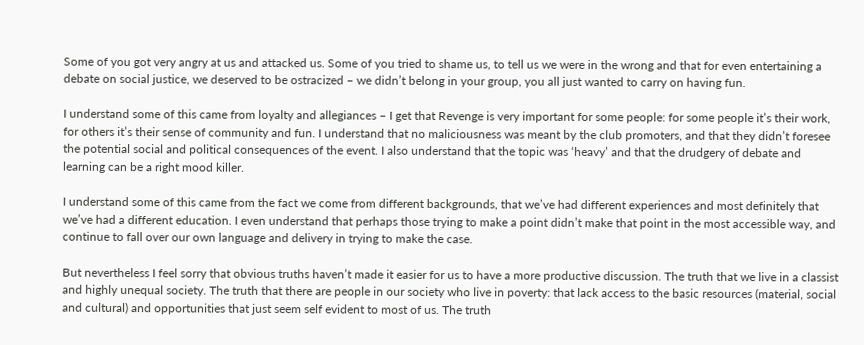Some of you got very angry at us and attacked us. Some of you tried to shame us, to tell us we were in the wrong and that for even entertaining a debate on social justice, we deserved to be ostracized – we didn’t belong in your group, you all just wanted to carry on having fun.

I understand some of this came from loyalty and allegiances – I get that Revenge is very important for some people: for some people it’s their work, for others it’s their sense of community and fun. I understand that no maliciousness was meant by the club promoters, and that they didn’t foresee the potential social and political consequences of the event. I also understand that the topic was ‘heavy’ and that the drudgery of debate and learning can be a right mood killer.

I understand some of this came from the fact we come from different backgrounds, that we’ve had different experiences and most definitely that we’ve had a different education. I even understand that perhaps those trying to make a point didn’t make that point in the most accessible way, and continue to fall over our own language and delivery in trying to make the case.

But nevertheless I feel sorry that obvious truths haven’t made it easier for us to have a more productive discussion. The truth that we live in a classist and highly unequal society. The truth that there are people in our society who live in poverty: that lack access to the basic resources (material, social and cultural) and opportunities that just seem self evident to most of us. The truth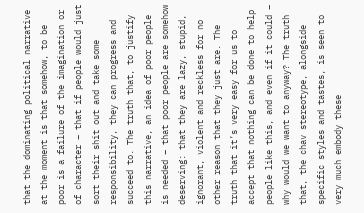that the dominating political narrative at the moment is that somehow, to be poor is a failure of the imagination or of character – that if people would just sort their shit out and take some responsibility, they can progress and succeed to. The truth that, to justify this narrative, an idea of poor people is needed – that poor people are somehow deserving: that they are lazy, stupid, ignorant, violent and reckless for no other reason that they just are. The truth that it’s very easy for us to accept that nothing can be done to help people like this, and even if it could – why would we want to anyway? The truth that, the chav stereotype, alongside specific styles and tastes, is seen to very much embody these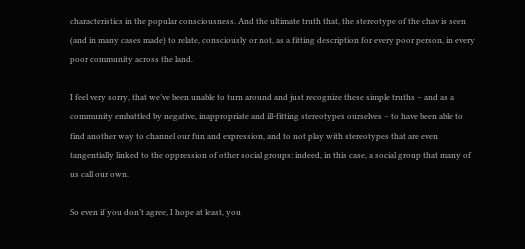characteristics in the popular consciousness. And the ultimate truth that, the stereotype of the chav is seen (and in many cases made) to relate, consciously or not, as a fitting description for every poor person, in every poor community across the land.

I feel very sorry, that we’ve been unable to turn around and just recognize these simple truths – and as a community embattled by negative, inappropriate and ill-fitting stereotypes ourselves – to have been able to find another way to channel our fun and expression, and to not play with stereotypes that are even tangentially linked to the oppression of other social groups: indeed, in this case, a social group that many of us call our own.

So even if you don’t agree, I hope at least, you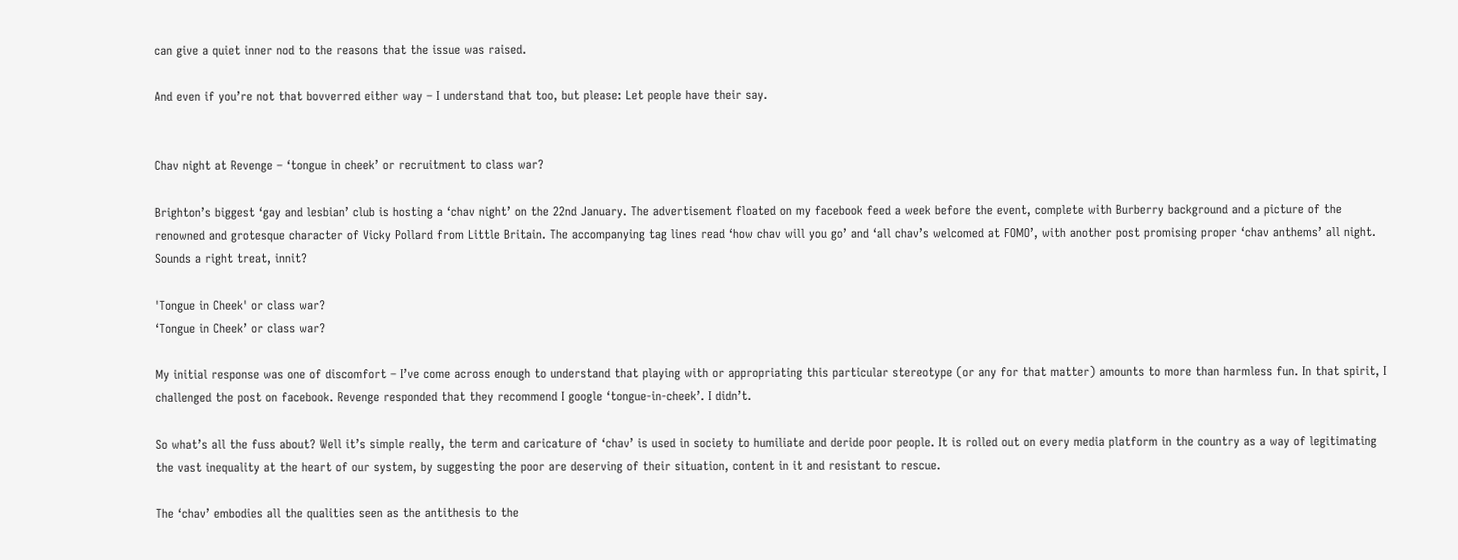can give a quiet inner nod to the reasons that the issue was raised.

And even if you’re not that bovverred either way – I understand that too, but please: Let people have their say.


Chav night at Revenge – ‘tongue in cheek’ or recruitment to class war?

Brighton’s biggest ‘gay and lesbian’ club is hosting a ‘chav night’ on the 22nd January. The advertisement floated on my facebook feed a week before the event, complete with Burberry background and a picture of the renowned and grotesque character of Vicky Pollard from Little Britain. The accompanying tag lines read ‘how chav will you go’ and ‘all chav’s welcomed at FOMO’, with another post promising proper ‘chav anthems’ all night. Sounds a right treat, innit?

'Tongue in Cheek' or class war?
‘Tongue in Cheek’ or class war?

My initial response was one of discomfort – I’ve come across enough to understand that playing with or appropriating this particular stereotype (or any for that matter) amounts to more than harmless fun. In that spirit, I challenged the post on facebook. Revenge responded that they recommend I google ‘tongue-in-cheek’. I didn’t.

So what’s all the fuss about? Well it’s simple really, the term and caricature of ‘chav’ is used in society to humiliate and deride poor people. It is rolled out on every media platform in the country as a way of legitimating the vast inequality at the heart of our system, by suggesting the poor are deserving of their situation, content in it and resistant to rescue.

The ‘chav’ embodies all the qualities seen as the antithesis to the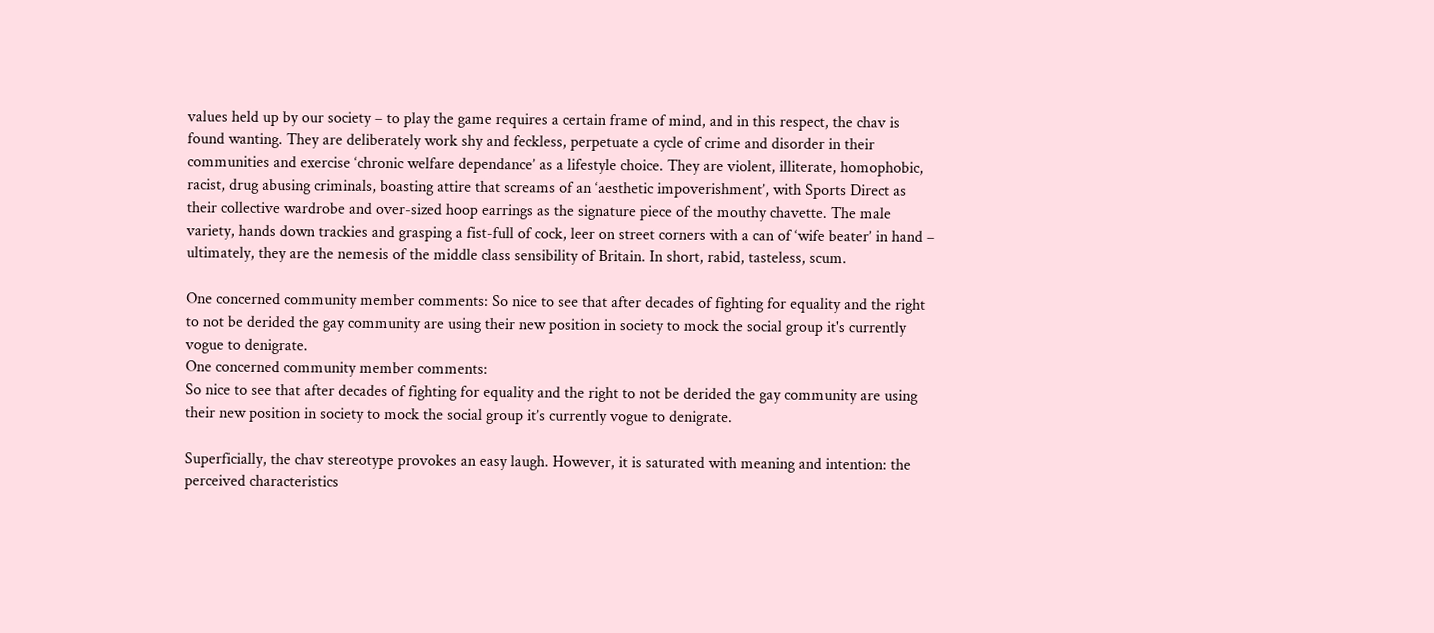values held up by our society – to play the game requires a certain frame of mind, and in this respect, the chav is found wanting. They are deliberately work shy and feckless, perpetuate a cycle of crime and disorder in their communities and exercise ‘chronic welfare dependance’ as a lifestyle choice. They are violent, illiterate, homophobic, racist, drug abusing criminals, boasting attire that screams of an ‘aesthetic impoverishment’, with Sports Direct as their collective wardrobe and over-sized hoop earrings as the signature piece of the mouthy chavette. The male variety, hands down trackies and grasping a fist-full of cock, leer on street corners with a can of ‘wife beater’ in hand – ultimately, they are the nemesis of the middle class sensibility of Britain. In short, rabid, tasteless, scum.

One concerned community member comments: So nice to see that after decades of fighting for equality and the right to not be derided the gay community are using their new position in society to mock the social group it's currently vogue to denigrate.
One concerned community member comments:
So nice to see that after decades of fighting for equality and the right to not be derided the gay community are using their new position in society to mock the social group it’s currently vogue to denigrate.

Superficially, the chav stereotype provokes an easy laugh. However, it is saturated with meaning and intention: the perceived characteristics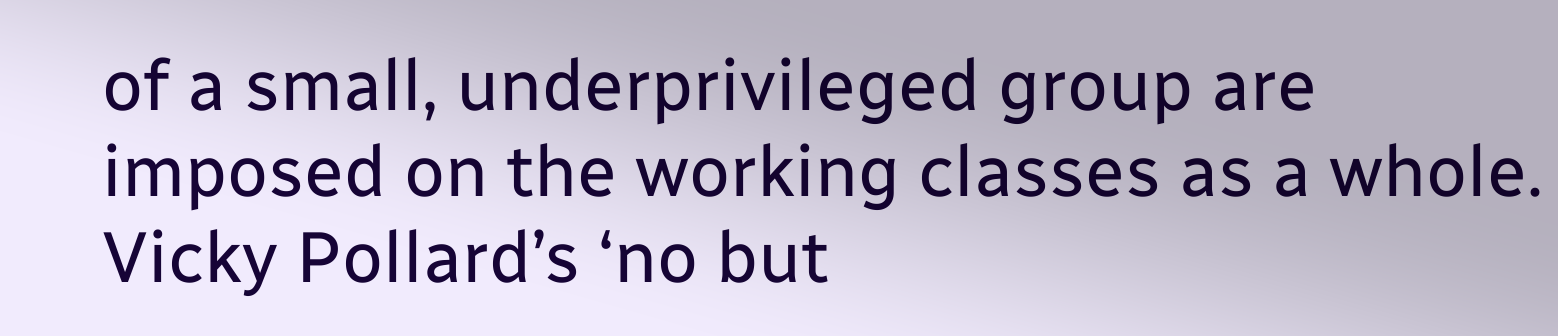of a small, underprivileged group are imposed on the working classes as a whole. Vicky Pollard’s ‘no but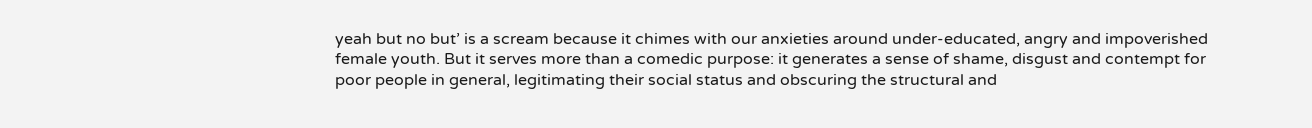yeah but no but’ is a scream because it chimes with our anxieties around under-educated, angry and impoverished female youth. But it serves more than a comedic purpose: it generates a sense of shame, disgust and contempt for poor people in general, legitimating their social status and obscuring the structural and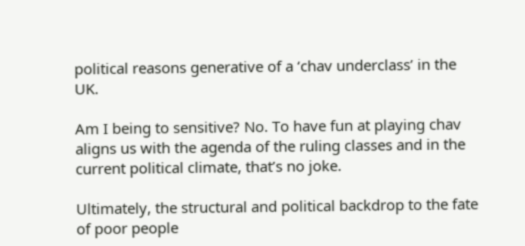political reasons generative of a ‘chav underclass’ in the UK.

Am I being to sensitive? No. To have fun at playing chav aligns us with the agenda of the ruling classes and in the current political climate, that’s no joke.

Ultimately, the structural and political backdrop to the fate of poor people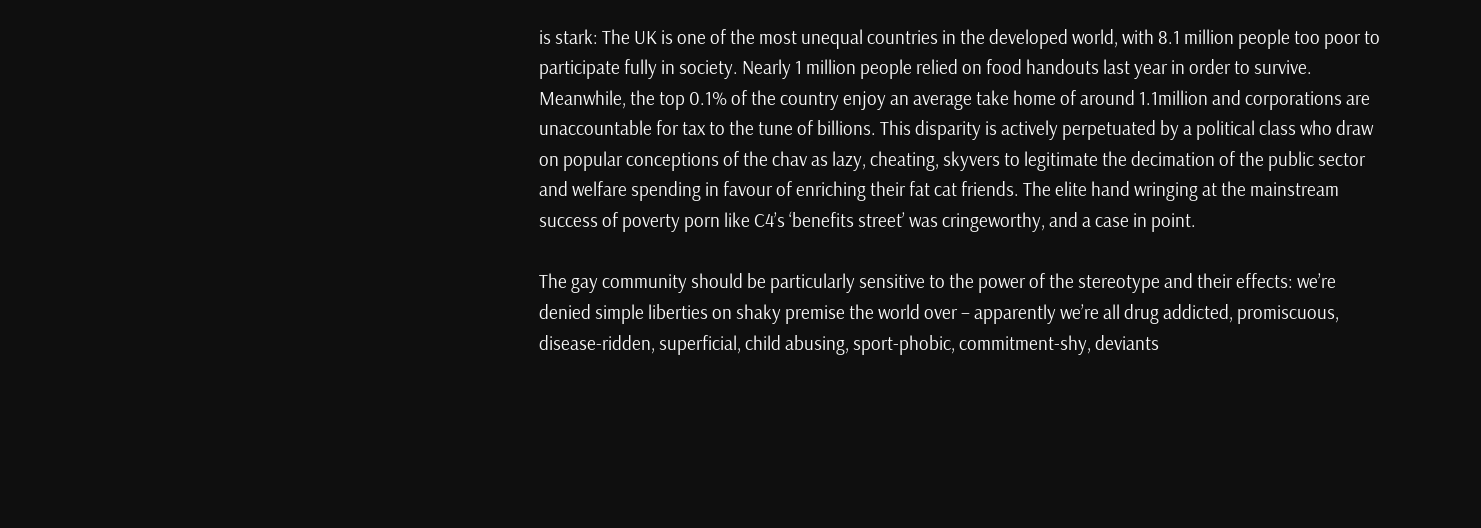is stark: The UK is one of the most unequal countries in the developed world, with 8.1 million people too poor to participate fully in society. Nearly 1 million people relied on food handouts last year in order to survive. Meanwhile, the top 0.1% of the country enjoy an average take home of around 1.1million and corporations are unaccountable for tax to the tune of billions. This disparity is actively perpetuated by a political class who draw on popular conceptions of the chav as lazy, cheating, skyvers to legitimate the decimation of the public sector and welfare spending in favour of enriching their fat cat friends. The elite hand wringing at the mainstream success of poverty porn like C4’s ‘benefits street’ was cringeworthy, and a case in point.

The gay community should be particularly sensitive to the power of the stereotype and their effects: we’re denied simple liberties on shaky premise the world over – apparently we’re all drug addicted, promiscuous, disease-ridden, superficial, child abusing, sport-phobic, commitment-shy, deviants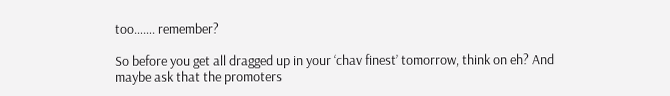too……. remember?

So before you get all dragged up in your ‘chav finest’ tomorrow, think on eh? And maybe ask that the promoters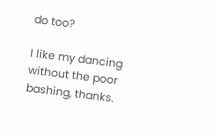do too?

I like my dancing without the poor bashing, thanks.